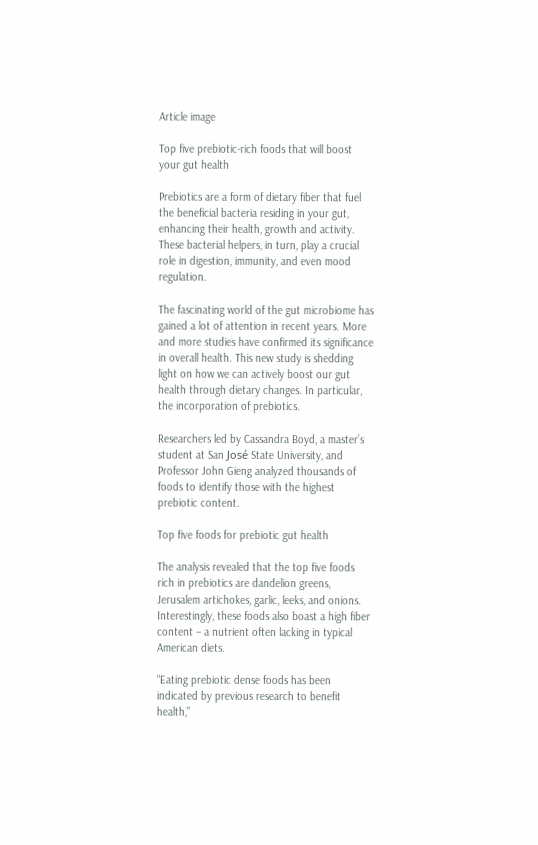Article image

Top five prebiotic-rich foods that will boost your gut health

Prebiotics are a form of dietary fiber that fuel the beneficial bacteria residing in your gut, enhancing their health, growth and activity. These bacterial helpers, in turn, play a crucial role in digestion, immunity, and even mood regulation.

The fascinating world of the gut microbiome has gained a lot of attention in recent years. More and more studies have confirmed its significance in overall health. This new study is shedding light on how we can actively boost our gut health through dietary changes. In particular, the incorporation of prebiotics.

Researchers led by Cassandra Boyd, a master’s student at San José State University, and Professor John Gieng analyzed thousands of foods to identify those with the highest prebiotic content.

Top five foods for prebiotic gut health

The analysis revealed that the top five foods rich in prebiotics are dandelion greens, Jerusalem artichokes, garlic, leeks, and onions. Interestingly, these foods also boast a high fiber content – a nutrient often lacking in typical American diets.

“Eating prebiotic dense foods has been indicated by previous research to benefit health,”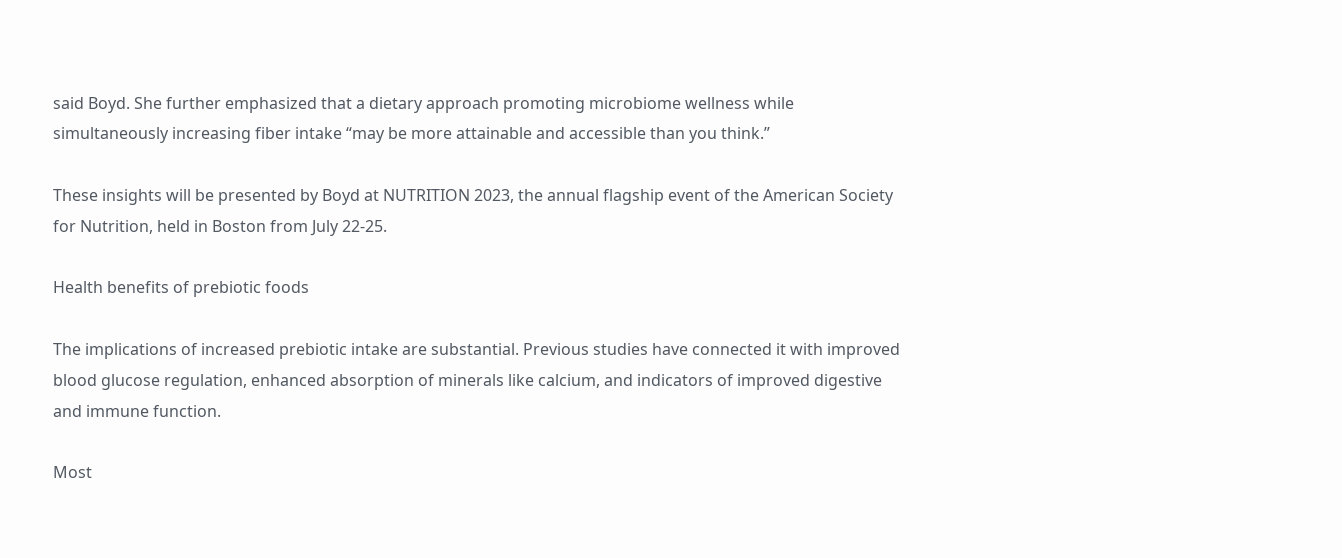said Boyd. She further emphasized that a dietary approach promoting microbiome wellness while simultaneously increasing fiber intake “may be more attainable and accessible than you think.”

These insights will be presented by Boyd at NUTRITION 2023, the annual flagship event of the American Society for Nutrition, held in Boston from July 22-25.

Health benefits of prebiotic foods

The implications of increased prebiotic intake are substantial. Previous studies have connected it with improved blood glucose regulation, enhanced absorption of minerals like calcium, and indicators of improved digestive and immune function.

Most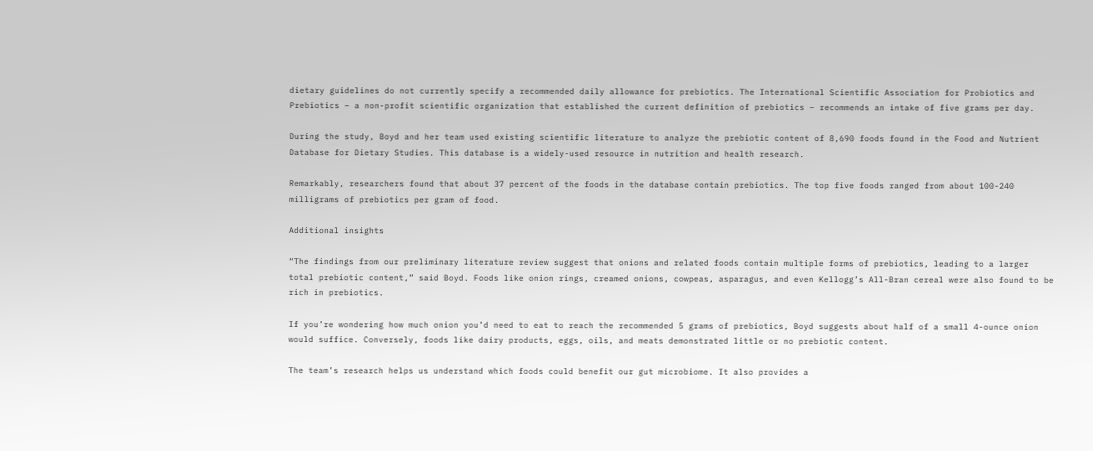dietary guidelines do not currently specify a recommended daily allowance for prebiotics. The International Scientific Association for Probiotics and Prebiotics – a non-profit scientific organization that established the current definition of prebiotics – recommends an intake of five grams per day.

During the study, Boyd and her team used existing scientific literature to analyze the prebiotic content of 8,690 foods found in the Food and Nutrient Database for Dietary Studies. This database is a widely-used resource in nutrition and health research.

Remarkably, researchers found that about 37 percent of the foods in the database contain prebiotics. The top five foods ranged from about 100-240 milligrams of prebiotics per gram of food.

Additional insights

“The findings from our preliminary literature review suggest that onions and related foods contain multiple forms of prebiotics, leading to a larger total prebiotic content,” said Boyd. Foods like onion rings, creamed onions, cowpeas, asparagus, and even Kellogg’s All-Bran cereal were also found to be rich in prebiotics.

If you’re wondering how much onion you’d need to eat to reach the recommended 5 grams of prebiotics, Boyd suggests about half of a small 4-ounce onion would suffice. Conversely, foods like dairy products, eggs, oils, and meats demonstrated little or no prebiotic content.

The team’s research helps us understand which foods could benefit our gut microbiome. It also provides a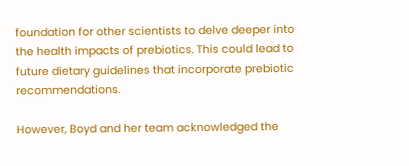foundation for other scientists to delve deeper into the health impacts of prebiotics. This could lead to future dietary guidelines that incorporate prebiotic recommendations.

However, Boyd and her team acknowledged the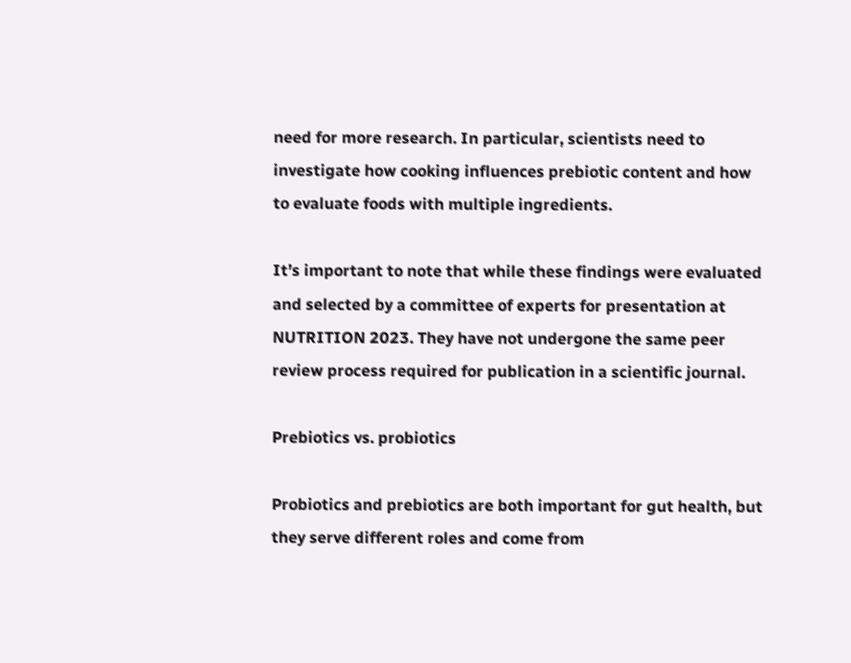need for more research. In particular, scientists need to investigate how cooking influences prebiotic content and how to evaluate foods with multiple ingredients.

It’s important to note that while these findings were evaluated and selected by a committee of experts for presentation at NUTRITION 2023. They have not undergone the same peer review process required for publication in a scientific journal.

Prebiotics vs. probiotics

Probiotics and prebiotics are both important for gut health, but they serve different roles and come from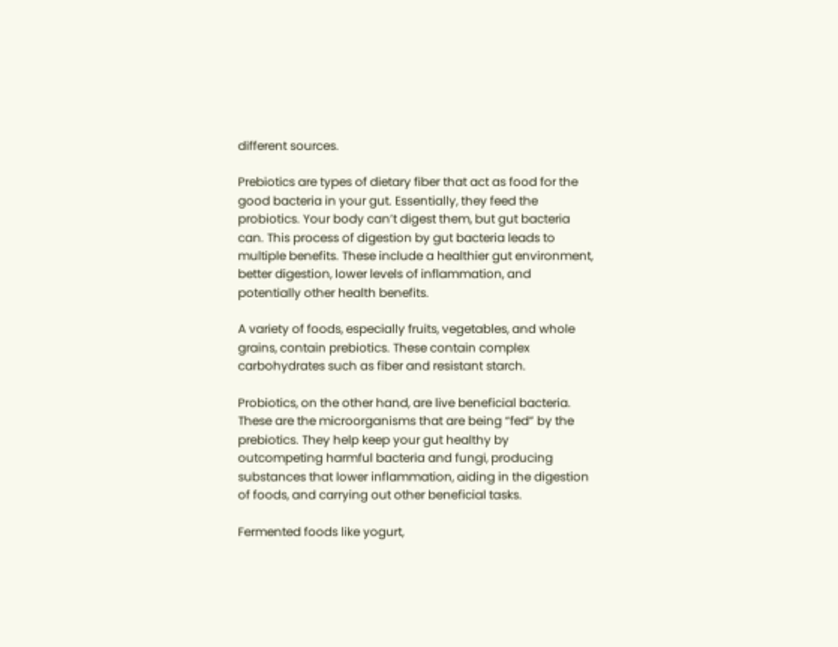different sources.

Prebiotics are types of dietary fiber that act as food for the good bacteria in your gut. Essentially, they feed the probiotics. Your body can’t digest them, but gut bacteria can. This process of digestion by gut bacteria leads to multiple benefits. These include a healthier gut environment, better digestion, lower levels of inflammation, and potentially other health benefits.

A variety of foods, especially fruits, vegetables, and whole grains, contain prebiotics. These contain complex carbohydrates such as fiber and resistant starch.

Probiotics, on the other hand, are live beneficial bacteria. These are the microorganisms that are being “fed” by the prebiotics. They help keep your gut healthy by outcompeting harmful bacteria and fungi, producing substances that lower inflammation, aiding in the digestion of foods, and carrying out other beneficial tasks.

Fermented foods like yogurt,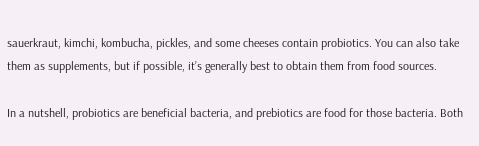sauerkraut, kimchi, kombucha, pickles, and some cheeses contain probiotics. You can also take them as supplements, but if possible, it’s generally best to obtain them from food sources.

In a nutshell, probiotics are beneficial bacteria, and prebiotics are food for those bacteria. Both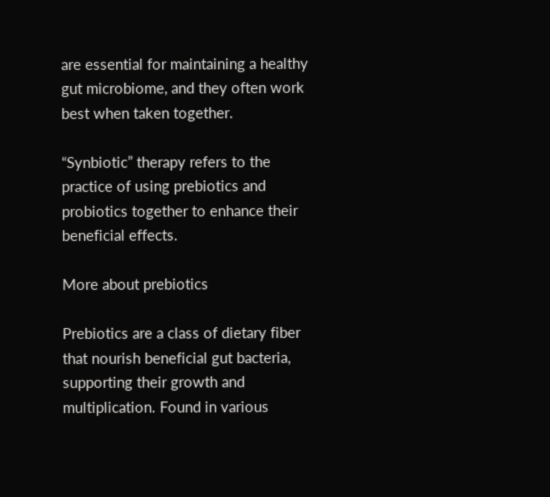are essential for maintaining a healthy gut microbiome, and they often work best when taken together.

“Synbiotic” therapy refers to the practice of using prebiotics and probiotics together to enhance their beneficial effects.

More about prebiotics

Prebiotics are a class of dietary fiber that nourish beneficial gut bacteria, supporting their growth and multiplication. Found in various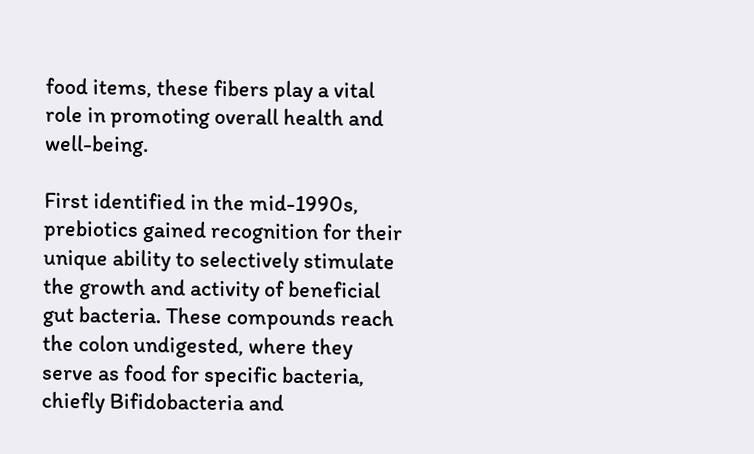food items, these fibers play a vital role in promoting overall health and well-being.

First identified in the mid-1990s, prebiotics gained recognition for their unique ability to selectively stimulate the growth and activity of beneficial gut bacteria. These compounds reach the colon undigested, where they serve as food for specific bacteria, chiefly Bifidobacteria and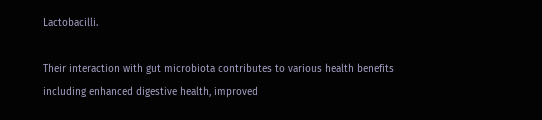Lactobacilli.

Their interaction with gut microbiota contributes to various health benefits including enhanced digestive health, improved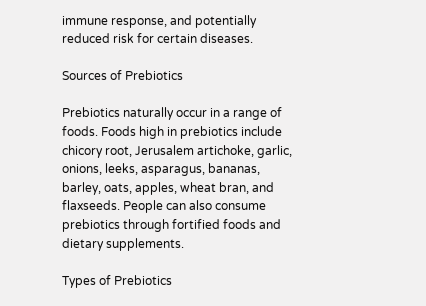immune response, and potentially reduced risk for certain diseases.

Sources of Prebiotics

Prebiotics naturally occur in a range of foods. Foods high in prebiotics include chicory root, Jerusalem artichoke, garlic, onions, leeks, asparagus, bananas, barley, oats, apples, wheat bran, and flaxseeds. People can also consume prebiotics through fortified foods and dietary supplements.

Types of Prebiotics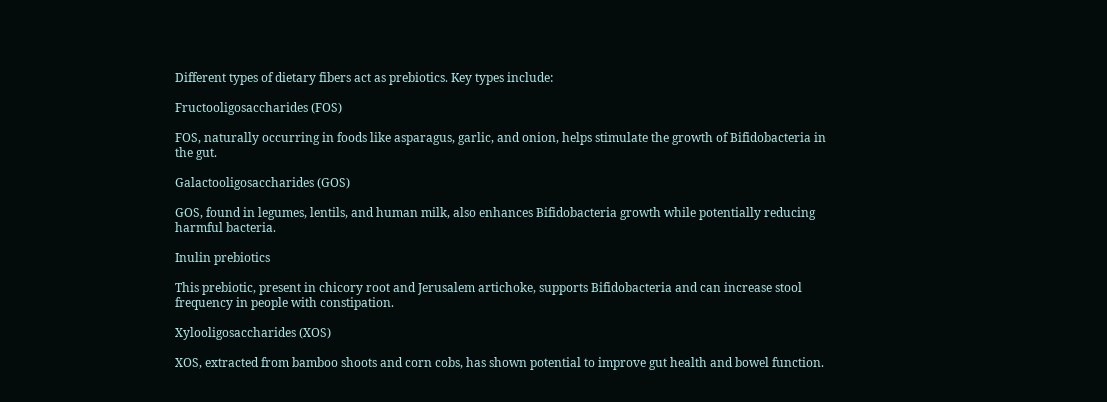Different types of dietary fibers act as prebiotics. Key types include:

Fructooligosaccharides (FOS)

FOS, naturally occurring in foods like asparagus, garlic, and onion, helps stimulate the growth of Bifidobacteria in the gut.

Galactooligosaccharides (GOS)

GOS, found in legumes, lentils, and human milk, also enhances Bifidobacteria growth while potentially reducing harmful bacteria.

Inulin prebiotics

This prebiotic, present in chicory root and Jerusalem artichoke, supports Bifidobacteria and can increase stool frequency in people with constipation.

Xylooligosaccharides (XOS)

XOS, extracted from bamboo shoots and corn cobs, has shown potential to improve gut health and bowel function.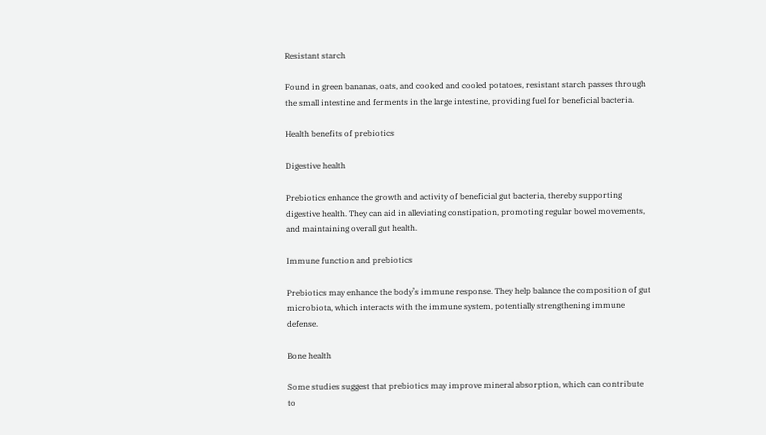Resistant starch

Found in green bananas, oats, and cooked and cooled potatoes, resistant starch passes through the small intestine and ferments in the large intestine, providing fuel for beneficial bacteria.

Health benefits of prebiotics

Digestive health

Prebiotics enhance the growth and activity of beneficial gut bacteria, thereby supporting digestive health. They can aid in alleviating constipation, promoting regular bowel movements, and maintaining overall gut health.

Immune function and prebiotics

Prebiotics may enhance the body’s immune response. They help balance the composition of gut microbiota, which interacts with the immune system, potentially strengthening immune defense.

Bone health

Some studies suggest that prebiotics may improve mineral absorption, which can contribute to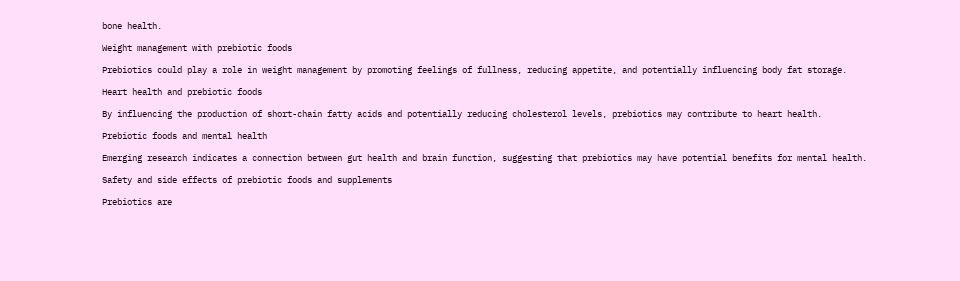bone health.

Weight management with prebiotic foods

Prebiotics could play a role in weight management by promoting feelings of fullness, reducing appetite, and potentially influencing body fat storage.

Heart health and prebiotic foods

By influencing the production of short-chain fatty acids and potentially reducing cholesterol levels, prebiotics may contribute to heart health.

Prebiotic foods and mental health

Emerging research indicates a connection between gut health and brain function, suggesting that prebiotics may have potential benefits for mental health.

Safety and side effects of prebiotic foods and supplements

Prebiotics are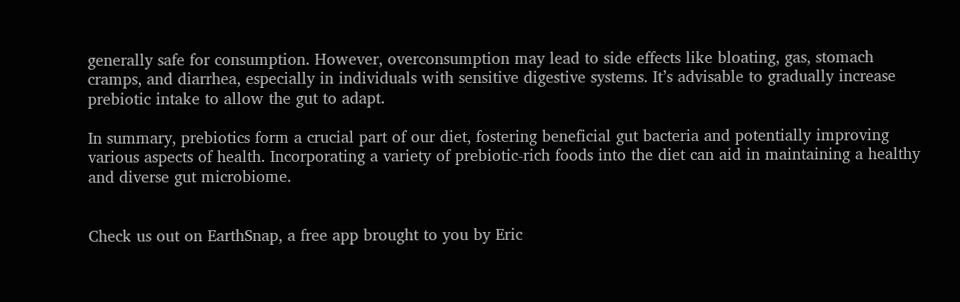generally safe for consumption. However, overconsumption may lead to side effects like bloating, gas, stomach cramps, and diarrhea, especially in individuals with sensitive digestive systems. It’s advisable to gradually increase prebiotic intake to allow the gut to adapt.

In summary, prebiotics form a crucial part of our diet, fostering beneficial gut bacteria and potentially improving various aspects of health. Incorporating a variety of prebiotic-rich foods into the diet can aid in maintaining a healthy and diverse gut microbiome.


Check us out on EarthSnap, a free app brought to you by Eric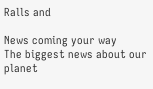Ralls and

News coming your way
The biggest news about our planet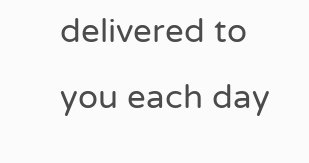delivered to you each day